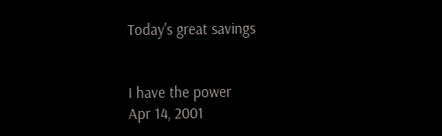Today's great savings


I have the power
Apr 14, 2001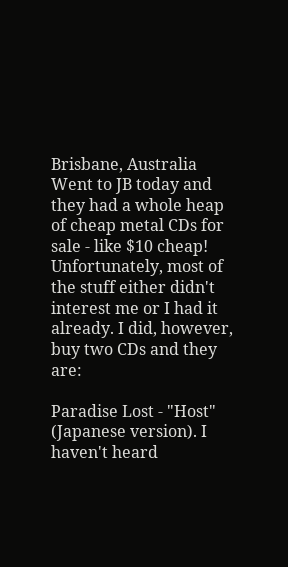Brisbane, Australia
Went to JB today and they had a whole heap of cheap metal CDs for sale - like $10 cheap! Unfortunately, most of the stuff either didn't interest me or I had it already. I did, however, buy two CDs and they are:

Paradise Lost - "Host" (Japanese version). I haven't heard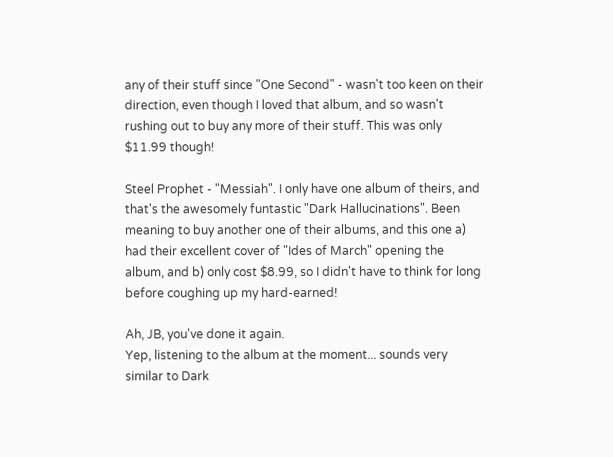any of their stuff since "One Second" - wasn't too keen on their direction, even though I loved that album, and so wasn't rushing out to buy any more of their stuff. This was only $11.99 though!

Steel Prophet - "Messiah". I only have one album of theirs, and that's the awesomely funtastic "Dark Hallucinations". Been meaning to buy another one of their albums, and this one a) had their excellent cover of "Ides of March" opening the album, and b) only cost $8.99, so I didn't have to think for long before coughing up my hard-earned!

Ah, JB, you've done it again.
Yep, listening to the album at the moment... sounds very similar to Dark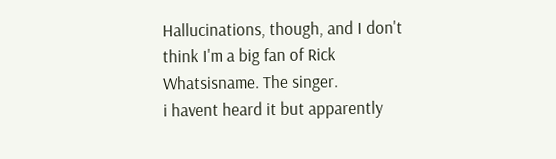Hallucinations, though, and I don't think I'm a big fan of Rick Whatsisname. The singer.
i havent heard it but apparently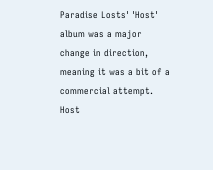Paradise Losts' 'Host' album was a major change in direction, meaning it was a bit of a commercial attempt.
Host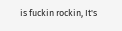is fuckin rockin, It's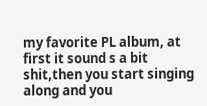my favorite PL album, at first it sound s a bit shit,then you start singing along and you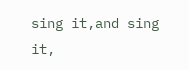sing it,and sing it,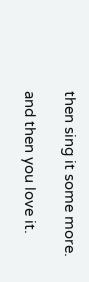then sing it some more.

and then you love it.